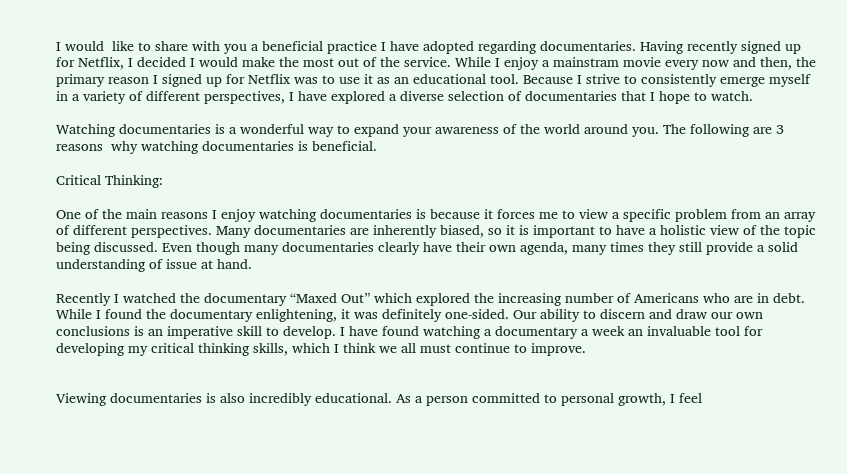I would  like to share with you a beneficial practice I have adopted regarding documentaries. Having recently signed up for Netflix, I decided I would make the most out of the service. While I enjoy a mainstram movie every now and then, the primary reason I signed up for Netflix was to use it as an educational tool. Because I strive to consistently emerge myself in a variety of different perspectives, I have explored a diverse selection of documentaries that I hope to watch.

Watching documentaries is a wonderful way to expand your awareness of the world around you. The following are 3 reasons  why watching documentaries is beneficial.

Critical Thinking:

One of the main reasons I enjoy watching documentaries is because it forces me to view a specific problem from an array of different perspectives. Many documentaries are inherently biased, so it is important to have a holistic view of the topic being discussed. Even though many documentaries clearly have their own agenda, many times they still provide a solid understanding of issue at hand.

Recently I watched the documentary “Maxed Out” which explored the increasing number of Americans who are in debt. While I found the documentary enlightening, it was definitely one-sided. Our ability to discern and draw our own  conclusions is an imperative skill to develop. I have found watching a documentary a week an invaluable tool for developing my critical thinking skills, which I think we all must continue to improve.


Viewing documentaries is also incredibly educational. As a person committed to personal growth, I feel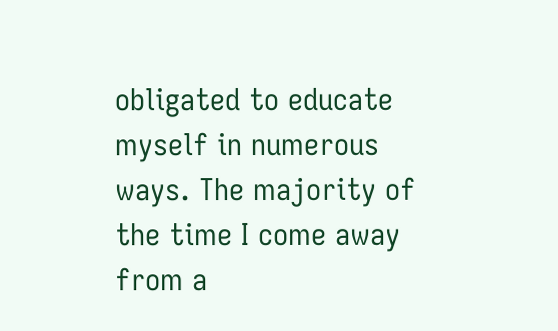obligated to educate myself in numerous ways. The majority of the time I come away from a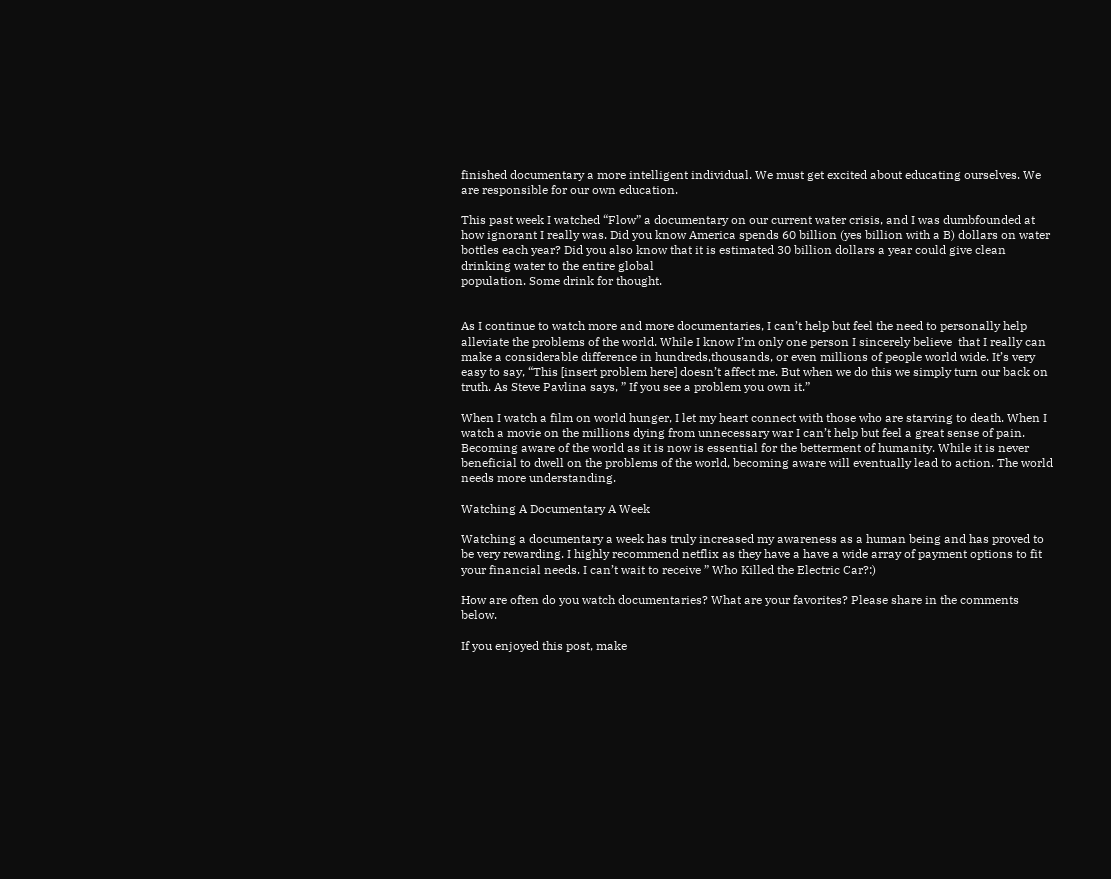finished documentary a more intelligent individual. We must get excited about educating ourselves. We are responsible for our own education.

This past week I watched “Flow” a documentary on our current water crisis, and I was dumbfounded at how ignorant I really was. Did you know America spends 60 billion (yes billion with a B) dollars on water bottles each year? Did you also know that it is estimated 30 billion dollars a year could give clean drinking water to the entire global
population. Some drink for thought.


As I continue to watch more and more documentaries, I can’t help but feel the need to personally help alleviate the problems of the world. While I know I’m only one person I sincerely believe  that I really can make a considerable difference in hundreds,thousands, or even millions of people world wide. It’s very easy to say, “This [insert problem here] doesn’t affect me. But when we do this we simply turn our back on truth. As Steve Pavlina says, ” If you see a problem you own it.”

When I watch a film on world hunger, I let my heart connect with those who are starving to death. When I watch a movie on the millions dying from unnecessary war I can’t help but feel a great sense of pain. Becoming aware of the world as it is now is essential for the betterment of humanity. While it is never beneficial to dwell on the problems of the world, becoming aware will eventually lead to action. The world needs more understanding.

Watching A Documentary A Week

Watching a documentary a week has truly increased my awareness as a human being and has proved to be very rewarding. I highly recommend netflix as they have a have a wide array of payment options to fit your financial needs. I can’t wait to receive ” Who Killed the Electric Car?:)

How are often do you watch documentaries? What are your favorites? Please share in the comments below.

If you enjoyed this post, make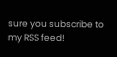sure you subscribe to my RSS feed!